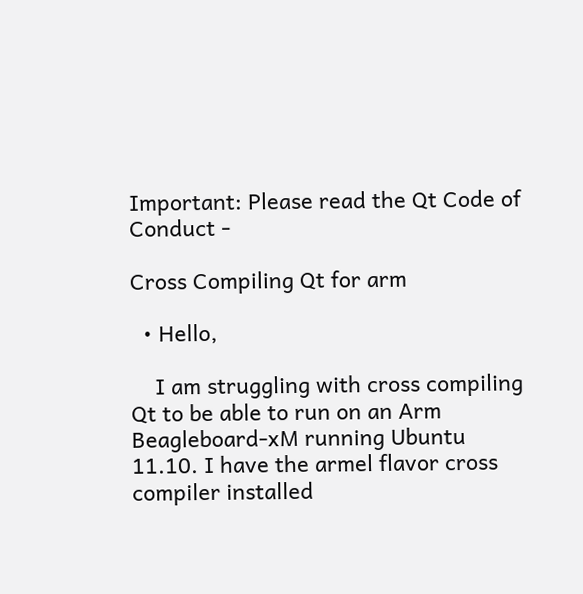Important: Please read the Qt Code of Conduct -

Cross Compiling Qt for arm

  • Hello,

    I am struggling with cross compiling Qt to be able to run on an Arm Beagleboard-xM running Ubuntu 11.10. I have the armel flavor cross compiler installed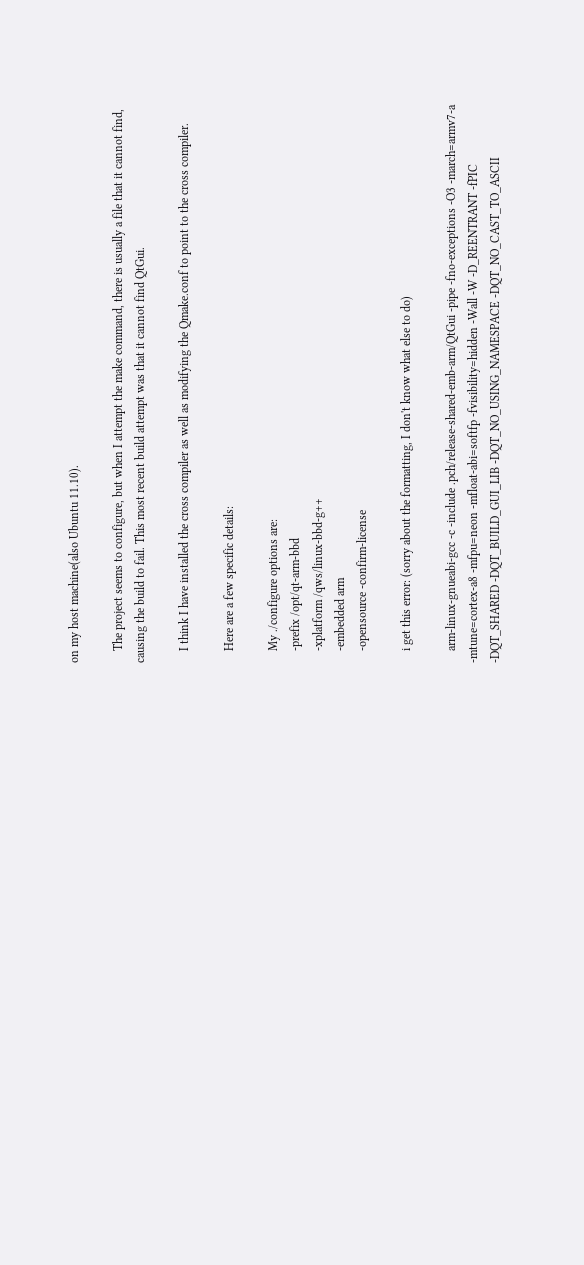on my host machine(also Ubuntu 11.10).

    The project seems to configure, but when I attempt the make command, there is usually a file that it cannot find, causing the build to fail. This most recent build attempt was that it cannot find QtGui.

    I think I have installed the cross compiler as well as modifying the Qmake.conf to point to the cross compiler.

    Here are a few specific details:

    My ./configure options are:
    -prefix /opt/qt-arm-bbd
    -xplatform /qws/linux-bbd-g++
    -embedded arm
    -opensource -confirm-license

    i get this error: (sorry about the formatting, I don't know what else to do)

    arm-linux-gnueabi-gcc -c -include .pch/release-shared-emb-arm/QtGui -pipe -fno-exceptions -O3 -march=armv7-a -mtune=cortex-a8 -mfpu=neon -mfloat-abi=softfp -fvisibility=hidden -Wall -W -D_REENTRANT -fPIC -DQT_SHARED -DQT_BUILD_GUI_LIB -DQT_NO_USING_NAMESPACE -DQT_NO_CAST_TO_ASCII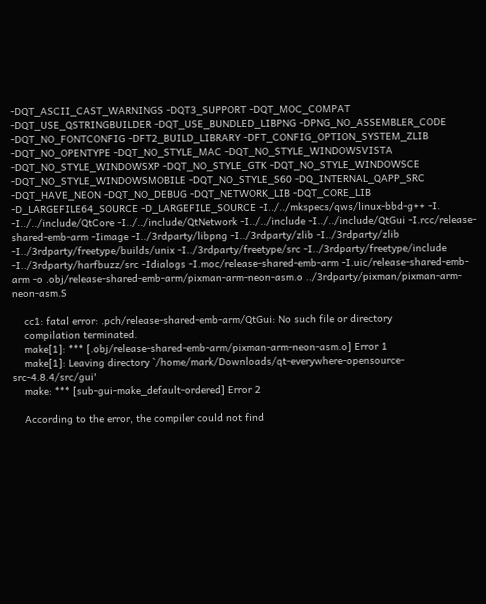-DQT_ASCII_CAST_WARNINGS -DQT3_SUPPORT -DQT_MOC_COMPAT -DQT_USE_QSTRINGBUILDER -DQT_USE_BUNDLED_LIBPNG -DPNG_NO_ASSEMBLER_CODE -DQT_NO_FONTCONFIG -DFT2_BUILD_LIBRARY -DFT_CONFIG_OPTION_SYSTEM_ZLIB -DQT_NO_OPENTYPE -DQT_NO_STYLE_MAC -DQT_NO_STYLE_WINDOWSVISTA -DQT_NO_STYLE_WINDOWSXP -DQT_NO_STYLE_GTK -DQT_NO_STYLE_WINDOWSCE -DQT_NO_STYLE_WINDOWSMOBILE -DQT_NO_STYLE_S60 -DQ_INTERNAL_QAPP_SRC -DQT_HAVE_NEON -DQT_NO_DEBUG -DQT_NETWORK_LIB -DQT_CORE_LIB -D_LARGEFILE64_SOURCE -D_LARGEFILE_SOURCE -I../../mkspecs/qws/linux-bbd-g++ -I. -I../../include/QtCore -I../../include/QtNetwork -I../../include -I../../include/QtGui -I.rcc/release-shared-emb-arm -Iimage -I../3rdparty/libpng -I../3rdparty/zlib -I../3rdparty/zlib -I../3rdparty/freetype/builds/unix -I../3rdparty/freetype/src -I../3rdparty/freetype/include -I../3rdparty/harfbuzz/src -Idialogs -I.moc/release-shared-emb-arm -I.uic/release-shared-emb-arm -o .obj/release-shared-emb-arm/pixman-arm-neon-asm.o ../3rdparty/pixman/pixman-arm-neon-asm.S

    cc1: fatal error: .pch/release-shared-emb-arm/QtGui: No such file or directory
    compilation terminated.
    make[1]: *** [.obj/release-shared-emb-arm/pixman-arm-neon-asm.o] Error 1
    make[1]: Leaving directory `/home/mark/Downloads/qt-everywhere-opensource-src-4.8.4/src/gui'
    make: *** [sub-gui-make_default-ordered] Error 2

    According to the error, the compiler could not find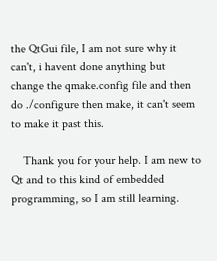the QtGui file, I am not sure why it can't, i havent done anything but change the qmake.config file and then do ./configure then make, it can't seem to make it past this.

    Thank you for your help. I am new to Qt and to this kind of embedded programming, so I am still learning.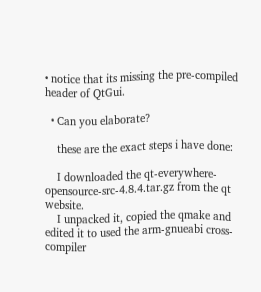• notice that its missing the pre-compiled header of QtGui.

  • Can you elaborate?

    these are the exact steps i have done:

    I downloaded the qt-everywhere-opensource-src-4.8.4.tar.gz from the qt website.
    I unpacked it, copied the qmake and edited it to used the arm-gnueabi cross-compiler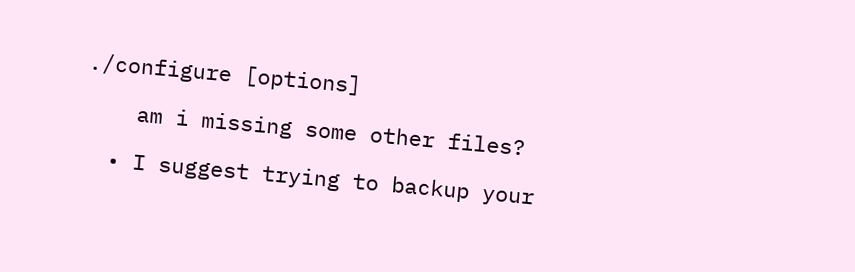./configure [options]

    am i missing some other files?

  • I suggest trying to backup your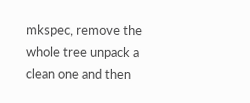mkspec, remove the whole tree unpack a clean one and then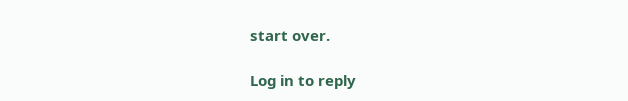start over.

Log in to reply